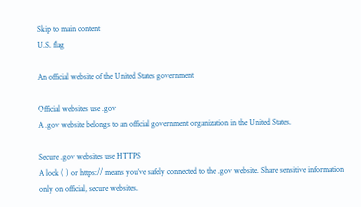Skip to main content
U.S. flag

An official website of the United States government

Official websites use .gov
A .gov website belongs to an official government organization in the United States.

Secure .gov websites use HTTPS
A lock ( ) or https:// means you’ve safely connected to the .gov website. Share sensitive information only on official, secure websites.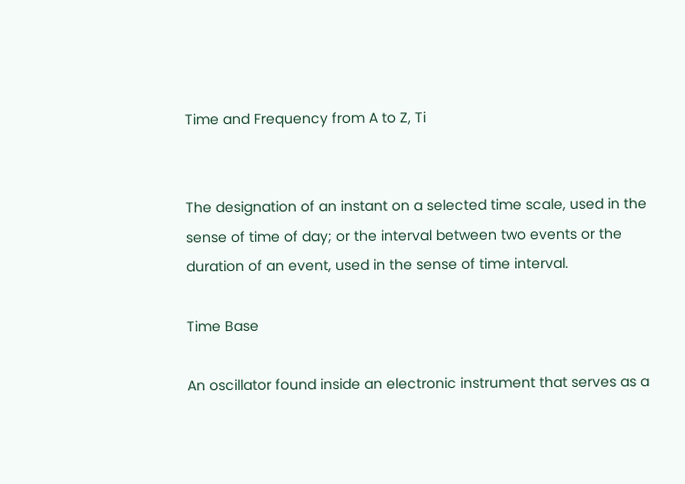Time and Frequency from A to Z, Ti


The designation of an instant on a selected time scale, used in the sense of time of day; or the interval between two events or the duration of an event, used in the sense of time interval.

Time Base

An oscillator found inside an electronic instrument that serves as a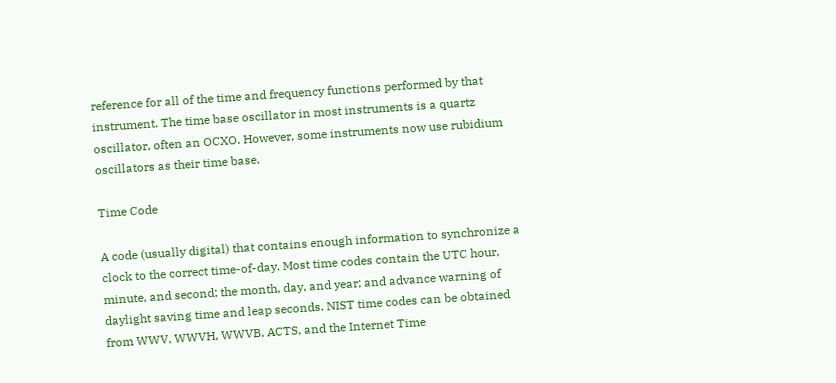reference for all of the time and frequency functions performed by that instrument. The time base oscillator in most instruments is a quartz oscillator, often an OCXO. However, some instruments now use rubidium oscillators as their time base.

Time Code

A code (usually digital) that contains enough information to synchronize a clock to the correct time-of-day. Most time codes contain the UTC hour, minute, and second; the month, day, and year; and advance warning of daylight saving time and leap seconds. NIST time codes can be obtained from WWV, WWVH, WWVB, ACTS, and the Internet Time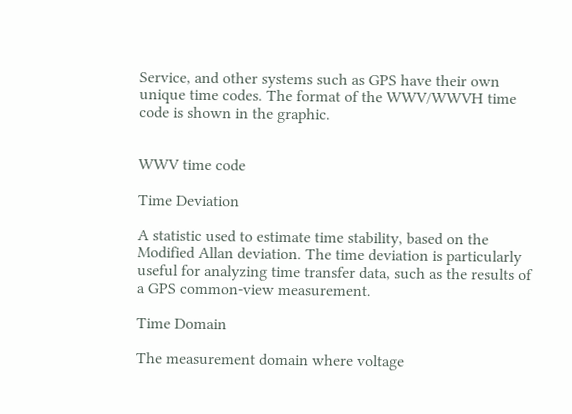Service, and other systems such as GPS have their own unique time codes. The format of the WWV/WWVH time code is shown in the graphic.


WWV time code

Time Deviation

A statistic used to estimate time stability, based on the Modified Allan deviation. The time deviation is particularly useful for analyzing time transfer data, such as the results of a GPS common-view measurement.

Time Domain

The measurement domain where voltage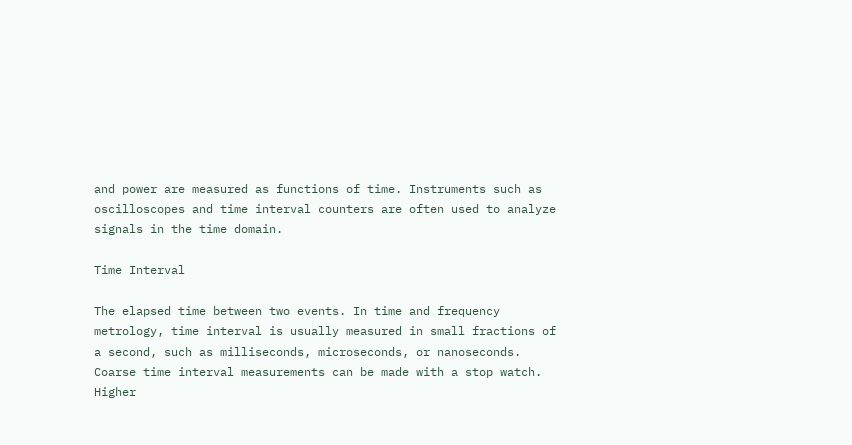and power are measured as functions of time. Instruments such as oscilloscopes and time interval counters are often used to analyze signals in the time domain.

Time Interval

The elapsed time between two events. In time and frequency metrology, time interval is usually measured in small fractions of a second, such as milliseconds, microseconds, or nanoseconds. Coarse time interval measurements can be made with a stop watch. Higher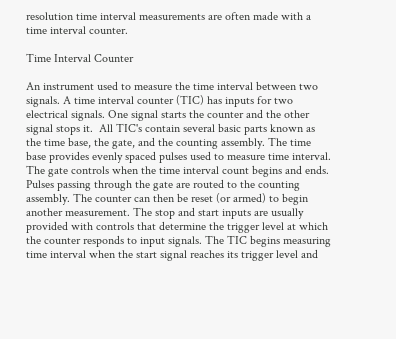resolution time interval measurements are often made with a time interval counter.

Time Interval Counter

An instrument used to measure the time interval between two signals. A time interval counter (TIC) has inputs for two electrical signals. One signal starts the counter and the other signal stops it.  All TIC's contain several basic parts known as the time base, the gate, and the counting assembly. The time base provides evenly spaced pulses used to measure time interval.  The gate controls when the time interval count begins and ends. Pulses passing through the gate are routed to the counting assembly. The counter can then be reset (or armed) to begin another measurement. The stop and start inputs are usually provided with controls that determine the trigger level at which the counter responds to input signals. The TIC begins measuring time interval when the start signal reaches its trigger level and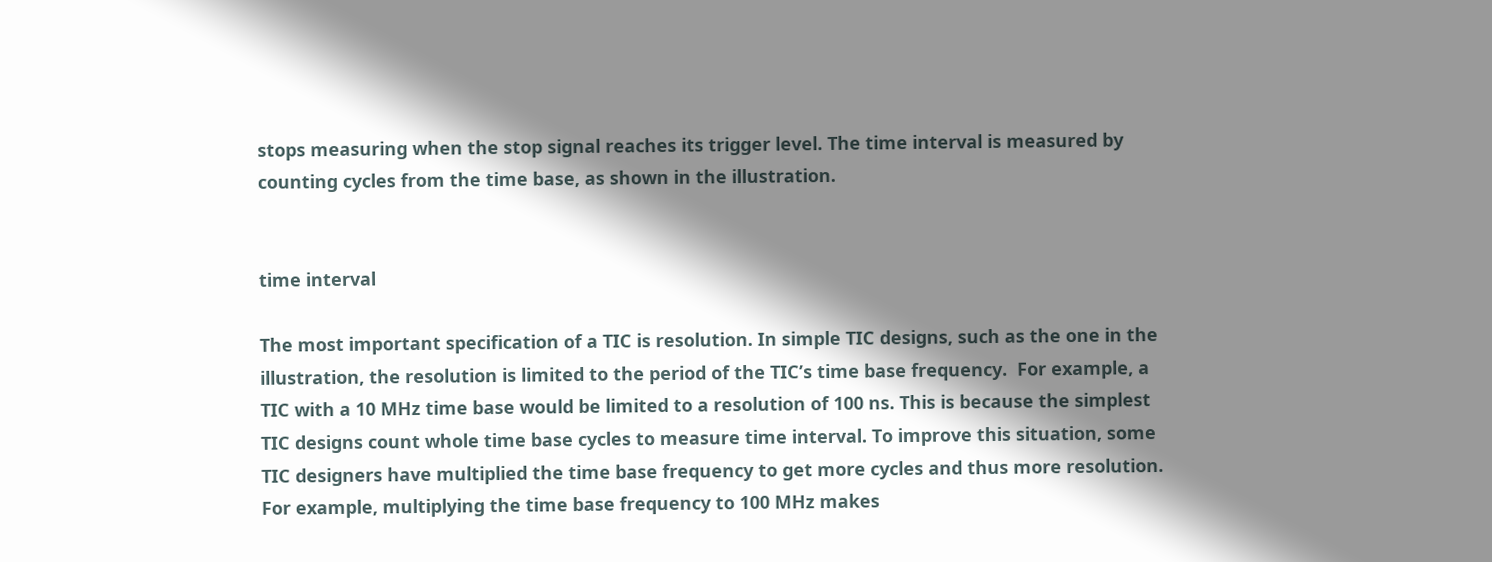stops measuring when the stop signal reaches its trigger level. The time interval is measured by counting cycles from the time base, as shown in the illustration.


time interval

The most important specification of a TIC is resolution. In simple TIC designs, such as the one in the illustration, the resolution is limited to the period of the TIC’s time base frequency.  For example, a TIC with a 10 MHz time base would be limited to a resolution of 100 ns. This is because the simplest TIC designs count whole time base cycles to measure time interval. To improve this situation, some TIC designers have multiplied the time base frequency to get more cycles and thus more resolution.  For example, multiplying the time base frequency to 100 MHz makes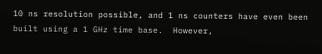10 ns resolution possible, and 1 ns counters have even been built using a 1 GHz time base.  However,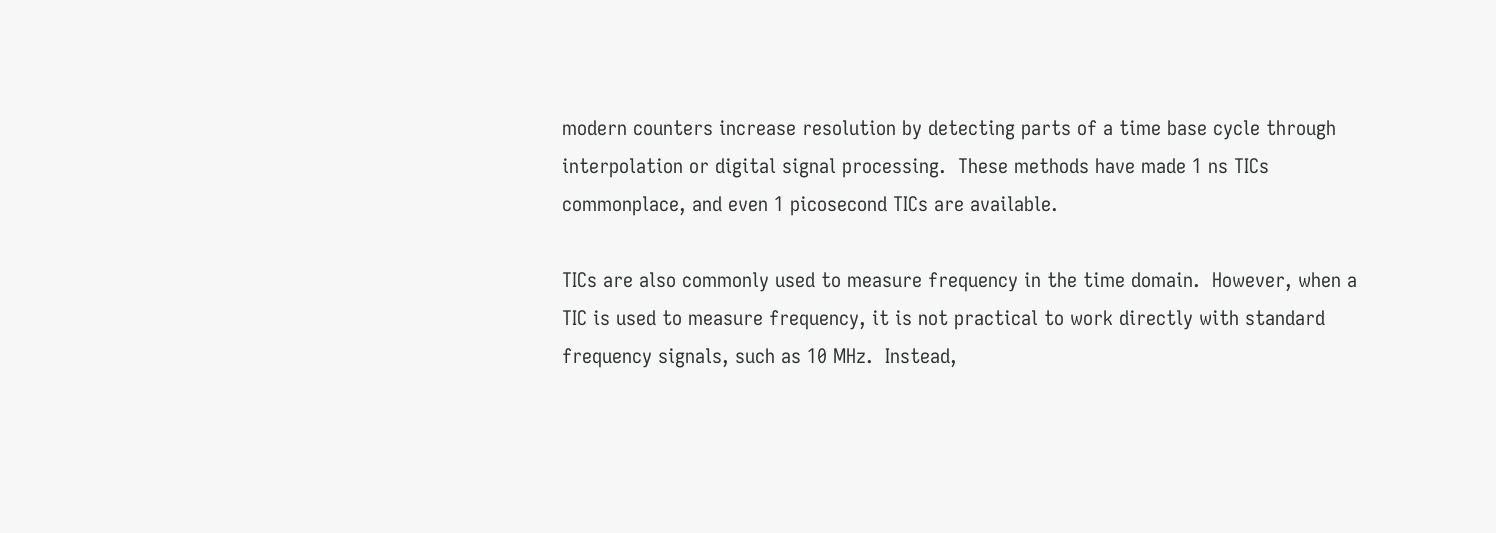modern counters increase resolution by detecting parts of a time base cycle through interpolation or digital signal processing.  These methods have made 1 ns TICs commonplace, and even 1 picosecond TICs are available.

TICs are also commonly used to measure frequency in the time domain.  However, when a TIC is used to measure frequency, it is not practical to work directly with standard frequency signals, such as 10 MHz.  Instead,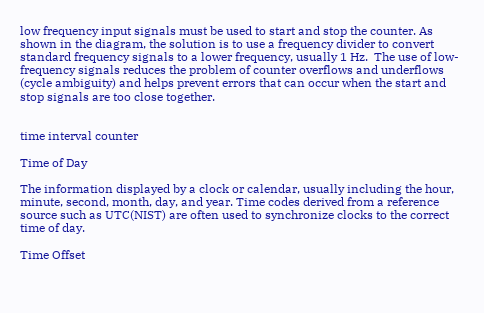low frequency input signals must be used to start and stop the counter. As shown in the diagram, the solution is to use a frequency divider to convert standard frequency signals to a lower frequency, usually 1 Hz.  The use of low-frequency signals reduces the problem of counter overflows and underflows (cycle ambiguity) and helps prevent errors that can occur when the start and stop signals are too close together.


time interval counter

Time of Day

The information displayed by a clock or calendar, usually including the hour, minute, second, month, day, and year. Time codes derived from a reference source such as UTC(NIST) are often used to synchronize clocks to the correct time of day.

Time Offset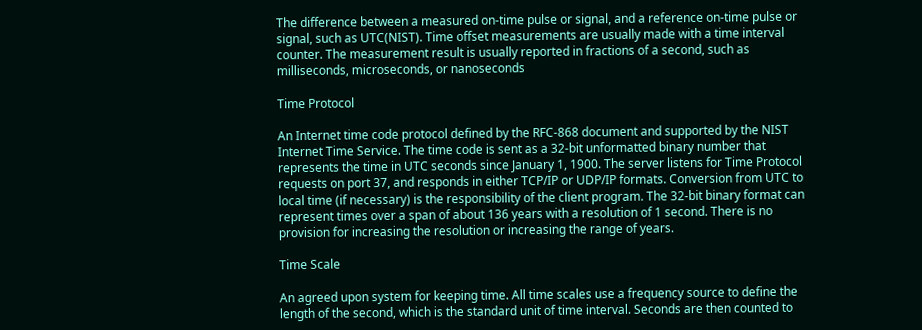The difference between a measured on-time pulse or signal, and a reference on-time pulse or signal, such as UTC(NIST). Time offset measurements are usually made with a time interval counter. The measurement result is usually reported in fractions of a second, such as milliseconds, microseconds, or nanoseconds

Time Protocol

An Internet time code protocol defined by the RFC-868 document and supported by the NIST Internet Time Service. The time code is sent as a 32-bit unformatted binary number that represents the time in UTC seconds since January 1, 1900. The server listens for Time Protocol requests on port 37, and responds in either TCP/IP or UDP/IP formats. Conversion from UTC to local time (if necessary) is the responsibility of the client program. The 32-bit binary format can represent times over a span of about 136 years with a resolution of 1 second. There is no provision for increasing the resolution or increasing the range of years.

Time Scale

An agreed upon system for keeping time. All time scales use a frequency source to define the length of the second, which is the standard unit of time interval. Seconds are then counted to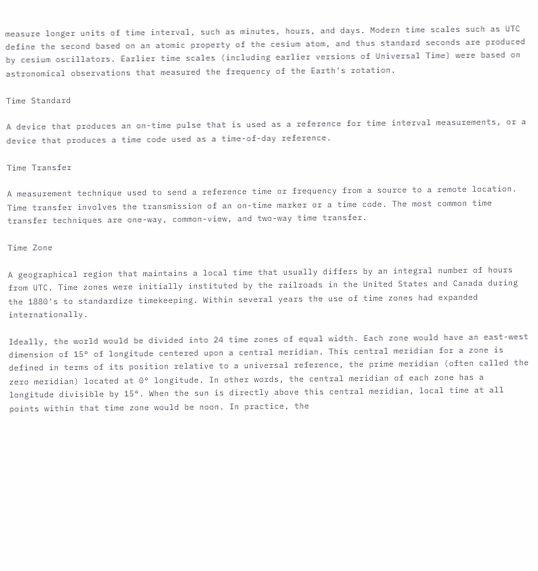measure longer units of time interval, such as minutes, hours, and days. Modern time scales such as UTC define the second based on an atomic property of the cesium atom, and thus standard seconds are produced by cesium oscillators. Earlier time scales (including earlier versions of Universal Time) were based on astronomical observations that measured the frequency of the Earth's rotation.

Time Standard

A device that produces an on-time pulse that is used as a reference for time interval measurements, or a device that produces a time code used as a time-of-day reference.

Time Transfer

A measurement technique used to send a reference time or frequency from a source to a remote location. Time transfer involves the transmission of an on-time marker or a time code. The most common time transfer techniques are one-way, common-view, and two-way time transfer.

Time Zone

A geographical region that maintains a local time that usually differs by an integral number of hours from UTC. Time zones were initially instituted by the railroads in the United States and Canada during the 1880's to standardize timekeeping. Within several years the use of time zones had expanded internationally.

Ideally, the world would be divided into 24 time zones of equal width. Each zone would have an east-west dimension of 15° of longitude centered upon a central meridian. This central meridian for a zone is defined in terms of its position relative to a universal reference, the prime meridian (often called the zero meridian) located at 0° longitude. In other words, the central meridian of each zone has a longitude divisible by 15°. When the sun is directly above this central meridian, local time at all points within that time zone would be noon. In practice, the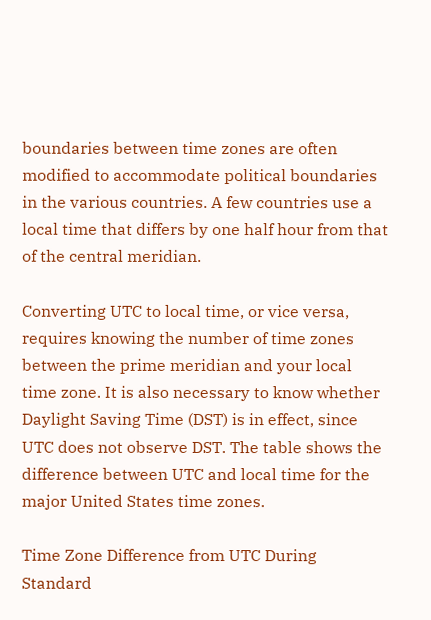boundaries between time zones are often modified to accommodate political boundaries in the various countries. A few countries use a local time that differs by one half hour from that of the central meridian.

Converting UTC to local time, or vice versa, requires knowing the number of time zones between the prime meridian and your local time zone. It is also necessary to know whether Daylight Saving Time (DST) is in effect, since UTC does not observe DST. The table shows the difference between UTC and local time for the major United States time zones.

Time Zone Difference from UTC During Standard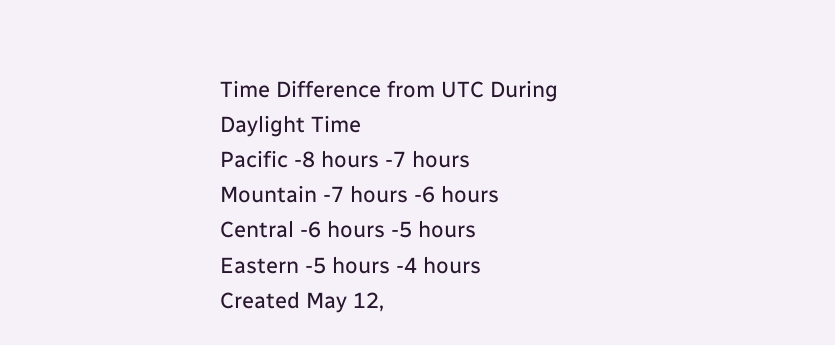Time Difference from UTC During Daylight Time
Pacific -8 hours -7 hours
Mountain -7 hours -6 hours
Central -6 hours -5 hours
Eastern -5 hours -4 hours
Created May 12,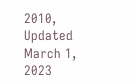2010, Updated March 1, 2023